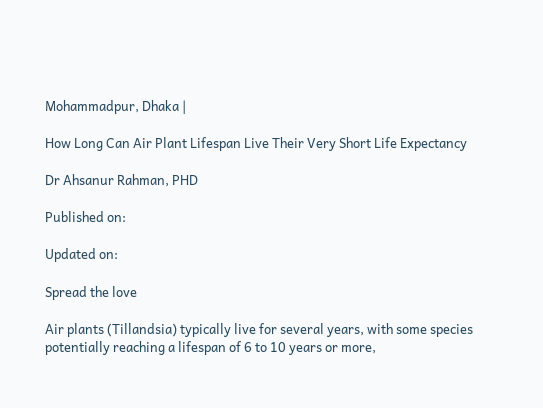Mohammadpur, Dhaka |

How Long Can Air Plant Lifespan Live Their Very Short Life Expectancy

Dr Ahsanur Rahman, PHD

Published on:

Updated on:

Spread the love

Air plants (Tillandsia) typically live for several years, with some species potentially reaching a lifespan of 6 to 10 years or more,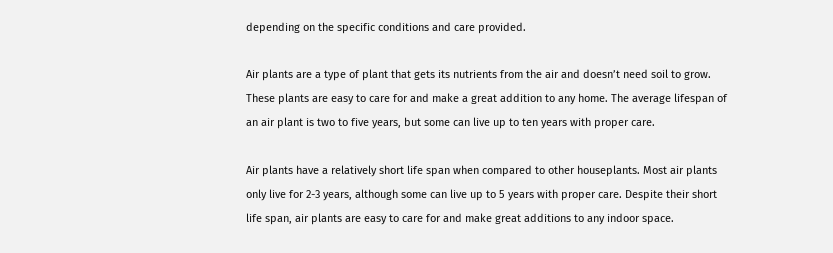depending on the specific conditions and care provided.

Air plants are a type of plant that gets its nutrients from the air and doesn’t need soil to grow. These plants are easy to care for and make a great addition to any home. The average lifespan of an air plant is two to five years, but some can live up to ten years with proper care.

Air plants have a relatively short life span when compared to other houseplants. Most air plants only live for 2-3 years, although some can live up to 5 years with proper care. Despite their short life span, air plants are easy to care for and make great additions to any indoor space.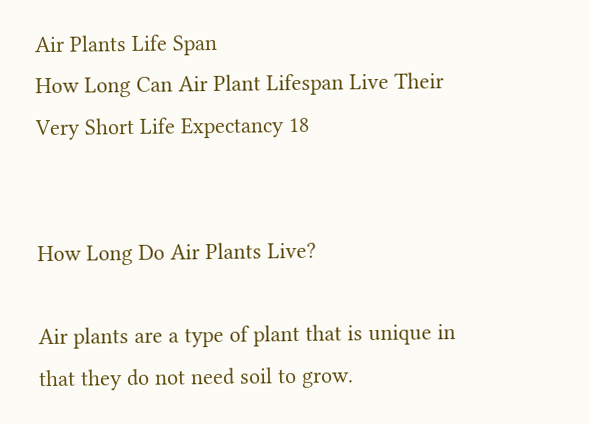Air Plants Life Span
How Long Can Air Plant Lifespan Live Their Very Short Life Expectancy 18


How Long Do Air Plants Live?

Air plants are a type of plant that is unique in that they do not need soil to grow.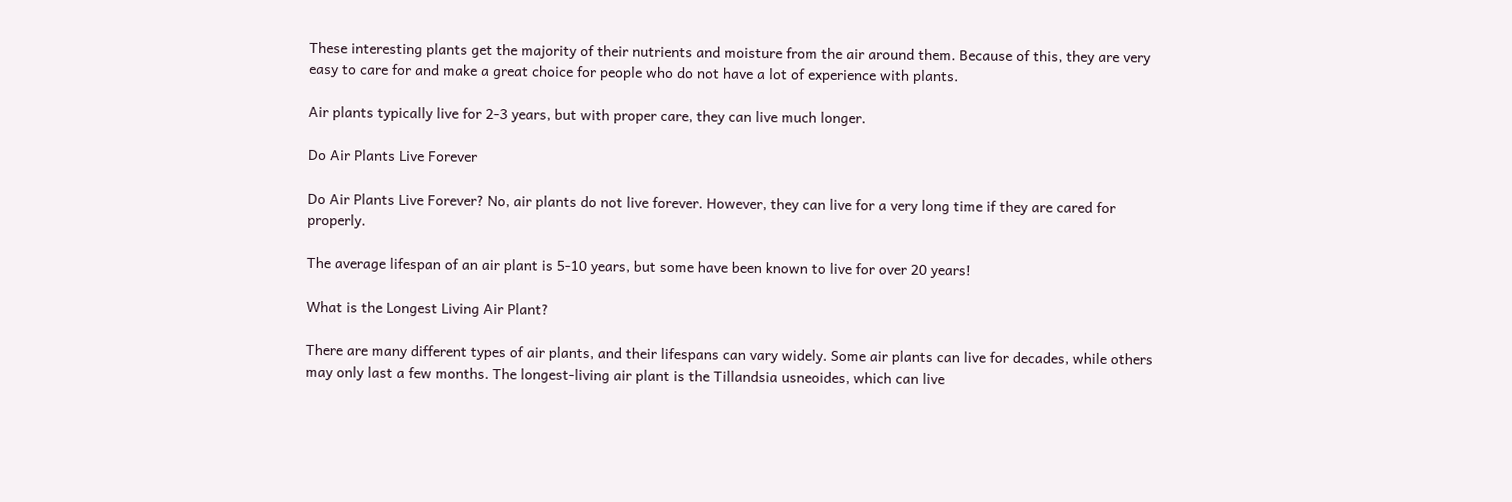These interesting plants get the majority of their nutrients and moisture from the air around them. Because of this, they are very easy to care for and make a great choice for people who do not have a lot of experience with plants.

Air plants typically live for 2-3 years, but with proper care, they can live much longer.

Do Air Plants Live Forever

Do Air Plants Live Forever? No, air plants do not live forever. However, they can live for a very long time if they are cared for properly.

The average lifespan of an air plant is 5-10 years, but some have been known to live for over 20 years!

What is the Longest Living Air Plant?

There are many different types of air plants, and their lifespans can vary widely. Some air plants can live for decades, while others may only last a few months. The longest-living air plant is the Tillandsia usneoides, which can live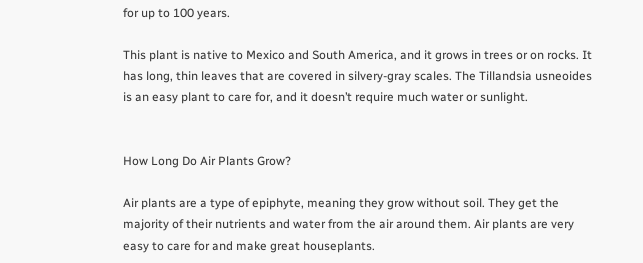for up to 100 years.

This plant is native to Mexico and South America, and it grows in trees or on rocks. It has long, thin leaves that are covered in silvery-gray scales. The Tillandsia usneoides is an easy plant to care for, and it doesn’t require much water or sunlight.


How Long Do Air Plants Grow?

Air plants are a type of epiphyte, meaning they grow without soil. They get the majority of their nutrients and water from the air around them. Air plants are very easy to care for and make great houseplants.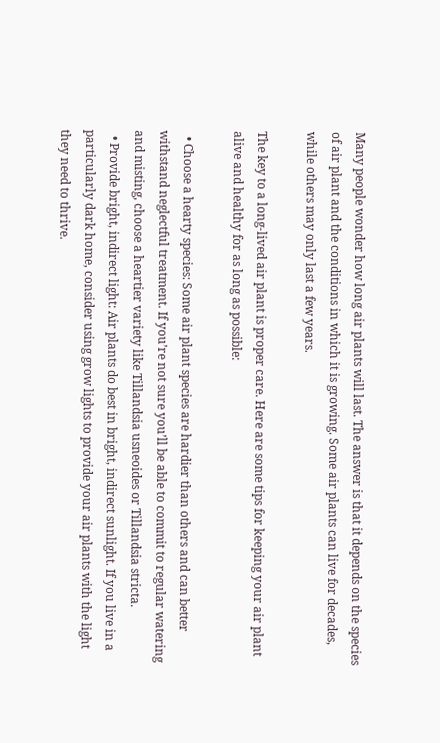Many people wonder how long air plants will last. The answer is that it depends on the species of air plant and the conditions in which it is growing. Some air plants can live for decades, while others may only last a few years.

The key to a long-lived air plant is proper care. Here are some tips for keeping your air plant alive and healthy for as long as possible:

  • Choose a hearty species: Some air plant species are hardier than others and can better withstand neglectful treatment. If you’re not sure you’ll be able to commit to regular watering and misting, choose a heartier variety like Tillandsia usneoides or Tillandsia stricta.
  • Provide bright, indirect light: Air plants do best in bright, indirect sunlight. If you live in a particularly dark home, consider using grow lights to provide your air plants with the light they need to thrive.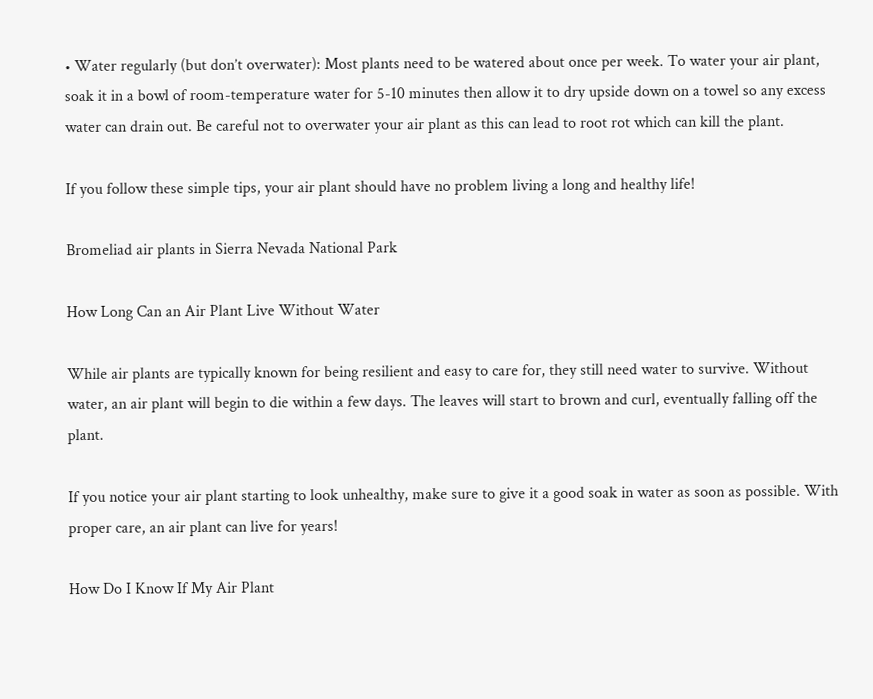• Water regularly (but don’t overwater): Most plants need to be watered about once per week. To water your air plant, soak it in a bowl of room-temperature water for 5-10 minutes then allow it to dry upside down on a towel so any excess water can drain out. Be careful not to overwater your air plant as this can lead to root rot which can kill the plant.

If you follow these simple tips, your air plant should have no problem living a long and healthy life!

Bromeliad air plants in Sierra Nevada National Park

How Long Can an Air Plant Live Without Water

While air plants are typically known for being resilient and easy to care for, they still need water to survive. Without water, an air plant will begin to die within a few days. The leaves will start to brown and curl, eventually falling off the plant.

If you notice your air plant starting to look unhealthy, make sure to give it a good soak in water as soon as possible. With proper care, an air plant can live for years!

How Do I Know If My Air Plant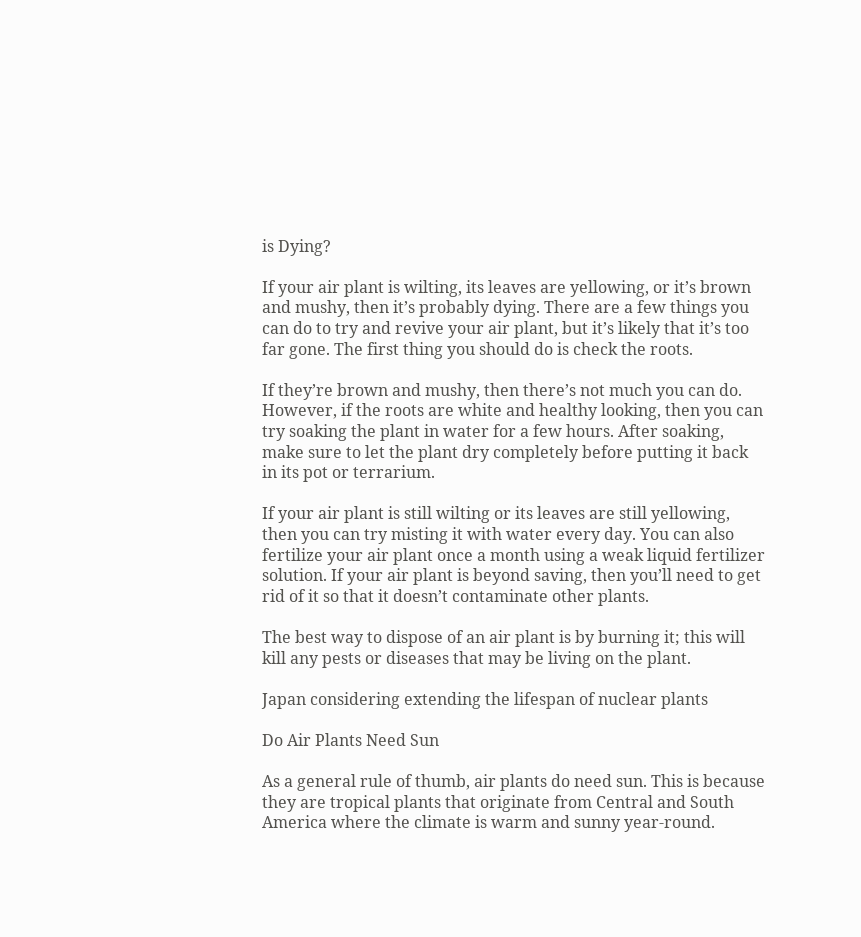is Dying?

If your air plant is wilting, its leaves are yellowing, or it’s brown and mushy, then it’s probably dying. There are a few things you can do to try and revive your air plant, but it’s likely that it’s too far gone. The first thing you should do is check the roots.

If they’re brown and mushy, then there’s not much you can do. However, if the roots are white and healthy looking, then you can try soaking the plant in water for a few hours. After soaking, make sure to let the plant dry completely before putting it back in its pot or terrarium.

If your air plant is still wilting or its leaves are still yellowing, then you can try misting it with water every day. You can also fertilize your air plant once a month using a weak liquid fertilizer solution. If your air plant is beyond saving, then you’ll need to get rid of it so that it doesn’t contaminate other plants.

The best way to dispose of an air plant is by burning it; this will kill any pests or diseases that may be living on the plant.

Japan considering extending the lifespan of nuclear plants

Do Air Plants Need Sun

As a general rule of thumb, air plants do need sun. This is because they are tropical plants that originate from Central and South America where the climate is warm and sunny year-round.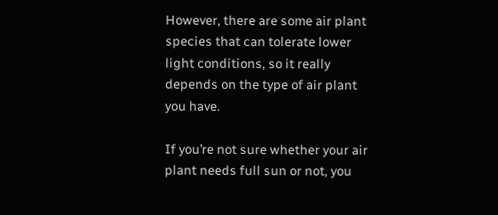However, there are some air plant species that can tolerate lower light conditions, so it really depends on the type of air plant you have.

If you’re not sure whether your air plant needs full sun or not, you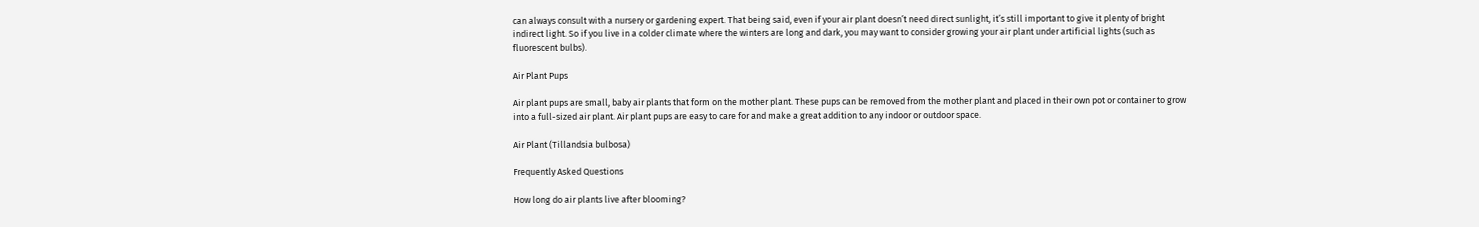can always consult with a nursery or gardening expert. That being said, even if your air plant doesn’t need direct sunlight, it’s still important to give it plenty of bright indirect light. So if you live in a colder climate where the winters are long and dark, you may want to consider growing your air plant under artificial lights (such as fluorescent bulbs).

Air Plant Pups

Air plant pups are small, baby air plants that form on the mother plant. These pups can be removed from the mother plant and placed in their own pot or container to grow into a full-sized air plant. Air plant pups are easy to care for and make a great addition to any indoor or outdoor space.

Air Plant (Tillandsia bulbosa)

Frequently Asked Questions

How long do air plants live after blooming?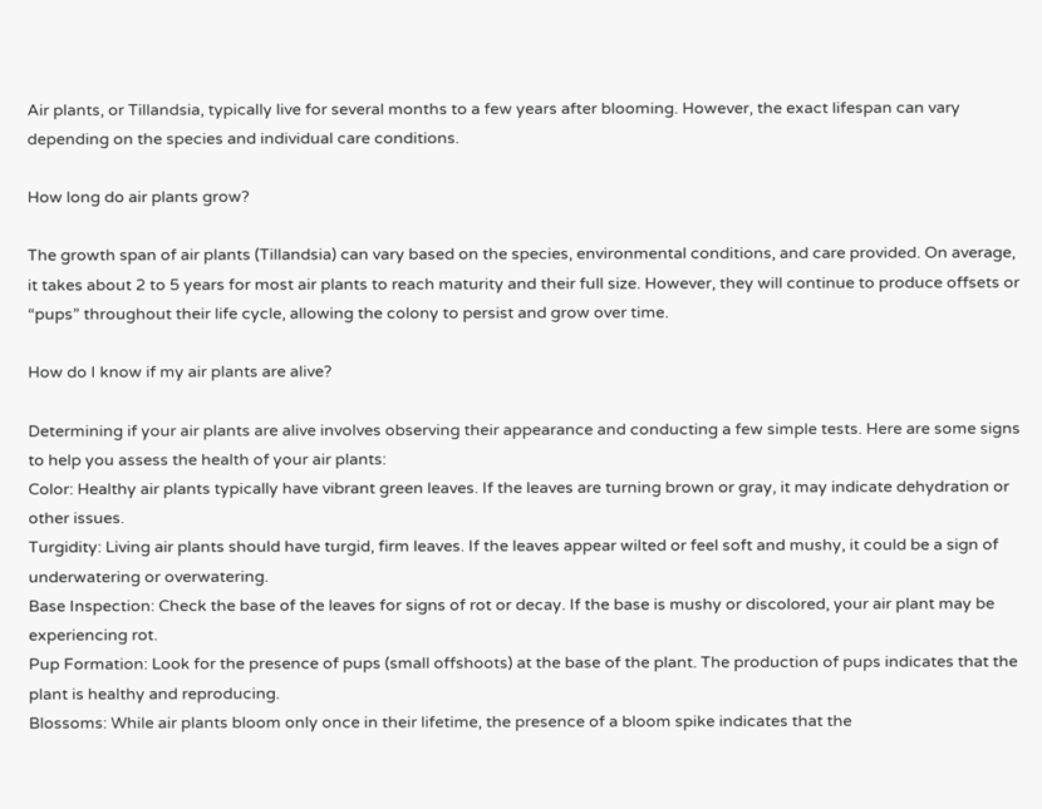Air plants, or Tillandsia, typically live for several months to a few years after blooming. However, the exact lifespan can vary depending on the species and individual care conditions.

How long do air plants grow?

The growth span of air plants (Tillandsia) can vary based on the species, environmental conditions, and care provided. On average, it takes about 2 to 5 years for most air plants to reach maturity and their full size. However, they will continue to produce offsets or “pups” throughout their life cycle, allowing the colony to persist and grow over time.

How do I know if my air plants are alive?

Determining if your air plants are alive involves observing their appearance and conducting a few simple tests. Here are some signs to help you assess the health of your air plants:
Color: Healthy air plants typically have vibrant green leaves. If the leaves are turning brown or gray, it may indicate dehydration or other issues.
Turgidity: Living air plants should have turgid, firm leaves. If the leaves appear wilted or feel soft and mushy, it could be a sign of underwatering or overwatering.
Base Inspection: Check the base of the leaves for signs of rot or decay. If the base is mushy or discolored, your air plant may be experiencing rot.
Pup Formation: Look for the presence of pups (small offshoots) at the base of the plant. The production of pups indicates that the plant is healthy and reproducing.
Blossoms: While air plants bloom only once in their lifetime, the presence of a bloom spike indicates that the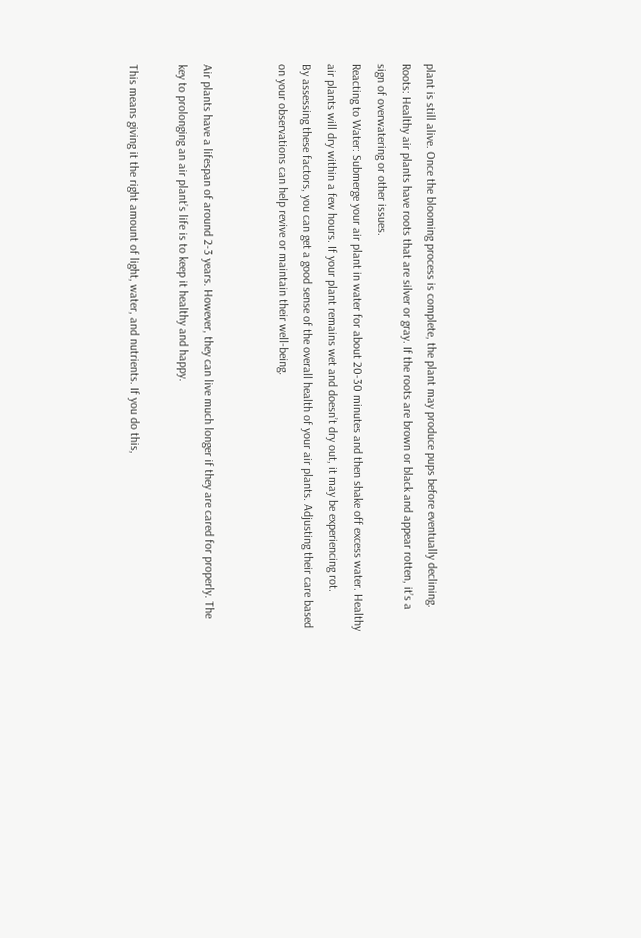plant is still alive. Once the blooming process is complete, the plant may produce pups before eventually declining.
Roots: Healthy air plants have roots that are silver or gray. If the roots are brown or black and appear rotten, it’s a sign of overwatering or other issues.
Reacting to Water: Submerge your air plant in water for about 20-30 minutes and then shake off excess water. Healthy air plants will dry within a few hours. If your plant remains wet and doesn’t dry out, it may be experiencing rot.
By assessing these factors, you can get a good sense of the overall health of your air plants. Adjusting their care based on your observations can help revive or maintain their well-being.


Air plants have a lifespan of around 2-3 years. However, they can live much longer if they are cared for properly. The key to prolonging an air plant’s life is to keep it healthy and happy.

This means giving it the right amount of light, water, and nutrients. If you do this,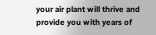your air plant will thrive and provide you with years of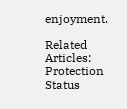enjoyment.

Related Articles: Protection Status